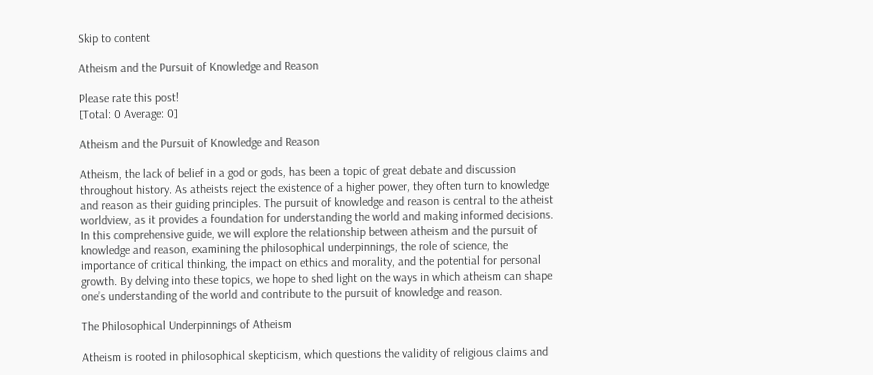Skip to content

Atheism and the Pursuit of Knowledge and Reason

Please rate this post!
[Total: 0 Average: 0]

Atheism and the Pursuit of Knowledge and Reason

Atheism, the lack of belief in a god or gods, has been a topic of great debate and discussion throughout history. As atheists reject the existence of a higher power, they often turn to knowledge and reason as their guiding principles. The pursuit of knowledge and reason is central to the atheist worldview, as it provides a foundation for understanding the world and making informed decisions. In this comprehensive guide, we will explore the relationship between atheism and the pursuit of knowledge and reason, examining the philosophical underpinnings, the role of science, the importance of critical thinking, the impact on ethics and morality, and the potential for personal growth. By delving into these topics, we hope to shed light on the ways in which atheism can shape one’s understanding of the world and contribute to the pursuit of knowledge and reason.

The Philosophical Underpinnings of Atheism

Atheism is rooted in philosophical skepticism, which questions the validity of religious claims and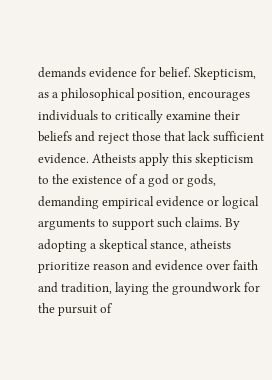demands evidence for belief. Skepticism, as a philosophical position, encourages individuals to critically examine their beliefs and reject those that lack sufficient evidence. Atheists apply this skepticism to the existence of a god or gods, demanding empirical evidence or logical arguments to support such claims. By adopting a skeptical stance, atheists prioritize reason and evidence over faith and tradition, laying the groundwork for the pursuit of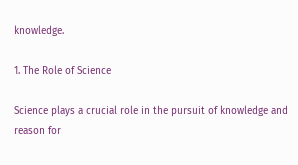knowledge.

1. The Role of Science

Science plays a crucial role in the pursuit of knowledge and reason for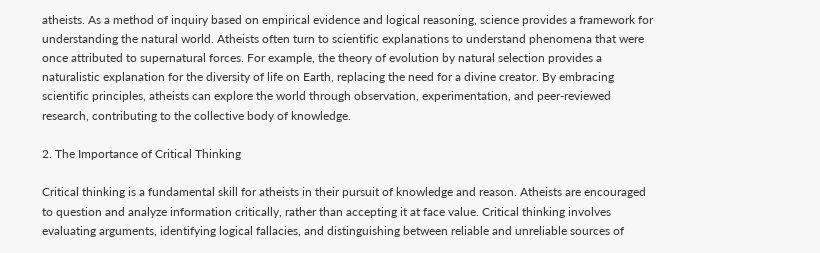atheists. As a method of inquiry based on empirical evidence and logical reasoning, science provides a framework for understanding the natural world. Atheists often turn to scientific explanations to understand phenomena that were once attributed to supernatural forces. For example, the theory of evolution by natural selection provides a naturalistic explanation for the diversity of life on Earth, replacing the need for a divine creator. By embracing scientific principles, atheists can explore the world through observation, experimentation, and peer-reviewed research, contributing to the collective body of knowledge.

2. The Importance of Critical Thinking

Critical thinking is a fundamental skill for atheists in their pursuit of knowledge and reason. Atheists are encouraged to question and analyze information critically, rather than accepting it at face value. Critical thinking involves evaluating arguments, identifying logical fallacies, and distinguishing between reliable and unreliable sources of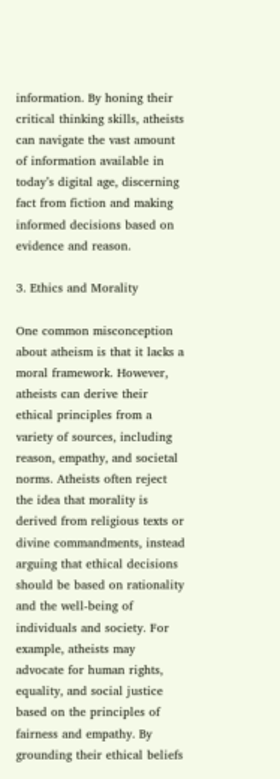information. By honing their critical thinking skills, atheists can navigate the vast amount of information available in today’s digital age, discerning fact from fiction and making informed decisions based on evidence and reason.

3. Ethics and Morality

One common misconception about atheism is that it lacks a moral framework. However, atheists can derive their ethical principles from a variety of sources, including reason, empathy, and societal norms. Atheists often reject the idea that morality is derived from religious texts or divine commandments, instead arguing that ethical decisions should be based on rationality and the well-being of individuals and society. For example, atheists may advocate for human rights, equality, and social justice based on the principles of fairness and empathy. By grounding their ethical beliefs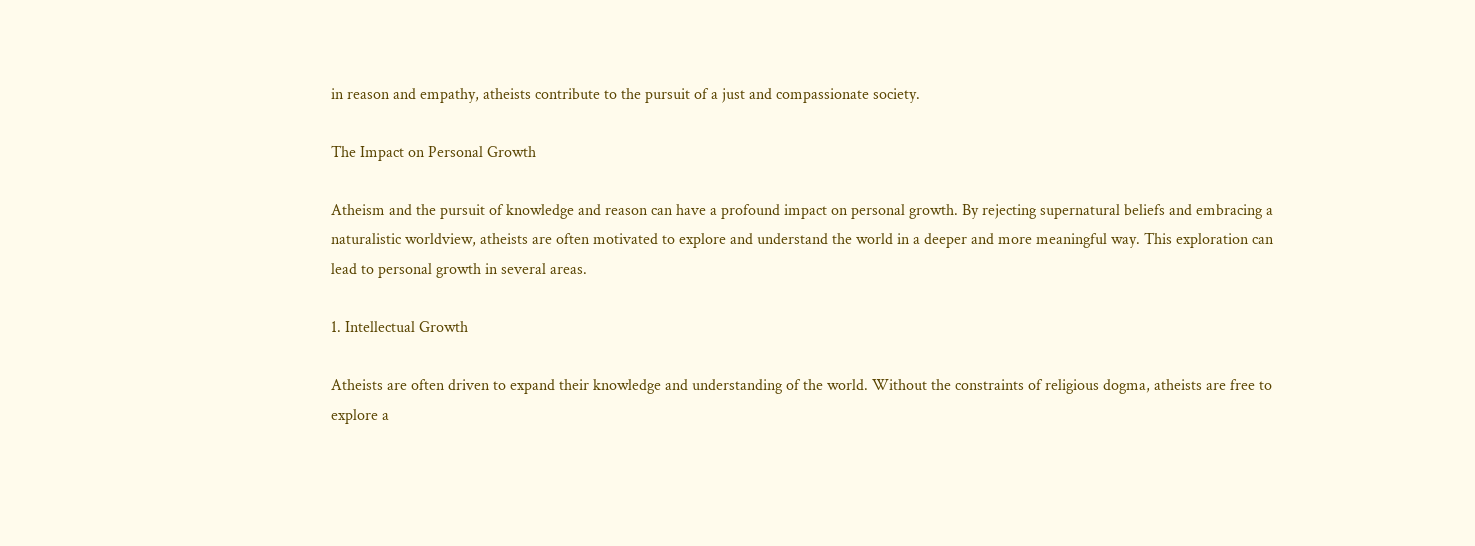in reason and empathy, atheists contribute to the pursuit of a just and compassionate society.

The Impact on Personal Growth

Atheism and the pursuit of knowledge and reason can have a profound impact on personal growth. By rejecting supernatural beliefs and embracing a naturalistic worldview, atheists are often motivated to explore and understand the world in a deeper and more meaningful way. This exploration can lead to personal growth in several areas.

1. Intellectual Growth

Atheists are often driven to expand their knowledge and understanding of the world. Without the constraints of religious dogma, atheists are free to explore a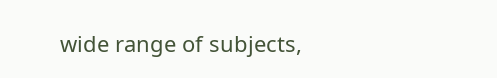wide range of subjects,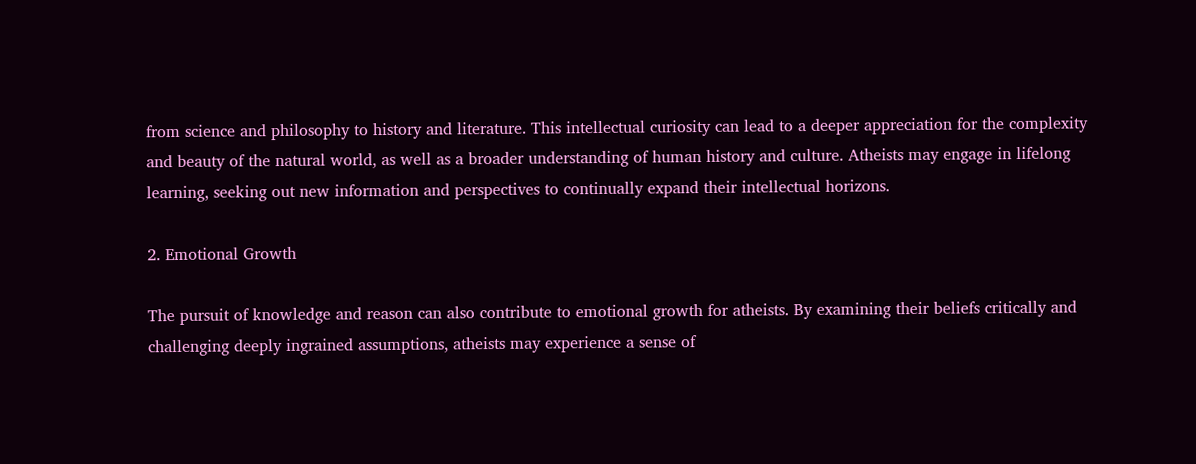from science and philosophy to history and literature. This intellectual curiosity can lead to a deeper appreciation for the complexity and beauty of the natural world, as well as a broader understanding of human history and culture. Atheists may engage in lifelong learning, seeking out new information and perspectives to continually expand their intellectual horizons.

2. Emotional Growth

The pursuit of knowledge and reason can also contribute to emotional growth for atheists. By examining their beliefs critically and challenging deeply ingrained assumptions, atheists may experience a sense of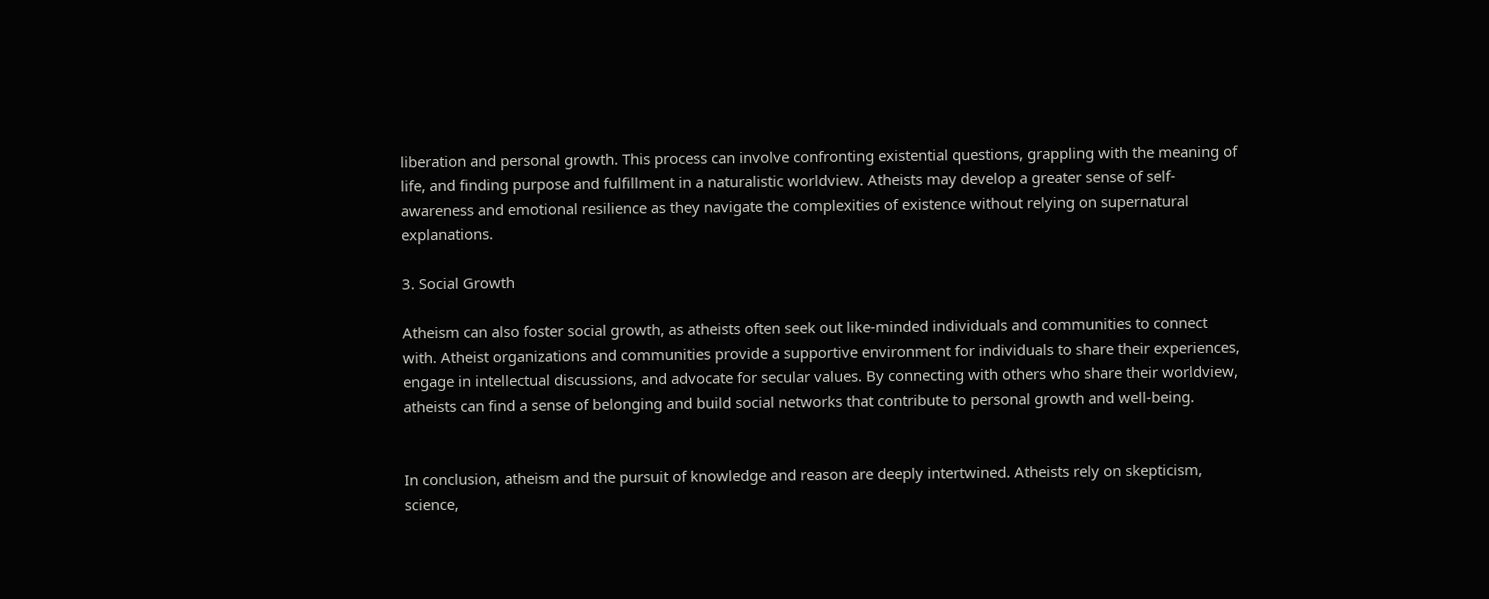liberation and personal growth. This process can involve confronting existential questions, grappling with the meaning of life, and finding purpose and fulfillment in a naturalistic worldview. Atheists may develop a greater sense of self-awareness and emotional resilience as they navigate the complexities of existence without relying on supernatural explanations.

3. Social Growth

Atheism can also foster social growth, as atheists often seek out like-minded individuals and communities to connect with. Atheist organizations and communities provide a supportive environment for individuals to share their experiences, engage in intellectual discussions, and advocate for secular values. By connecting with others who share their worldview, atheists can find a sense of belonging and build social networks that contribute to personal growth and well-being.


In conclusion, atheism and the pursuit of knowledge and reason are deeply intertwined. Atheists rely on skepticism, science,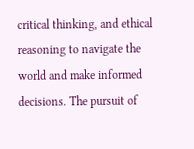critical thinking, and ethical reasoning to navigate the world and make informed decisions. The pursuit of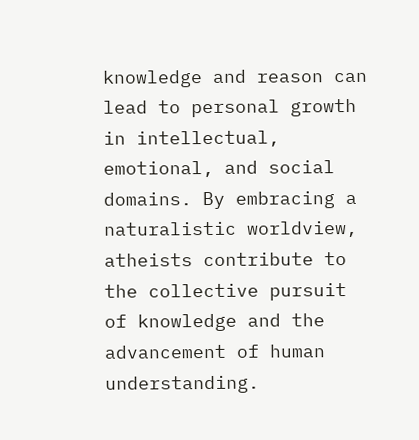knowledge and reason can lead to personal growth in intellectual, emotional, and social domains. By embracing a naturalistic worldview, atheists contribute to the collective pursuit of knowledge and the advancement of human understanding.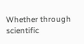Whether through scientific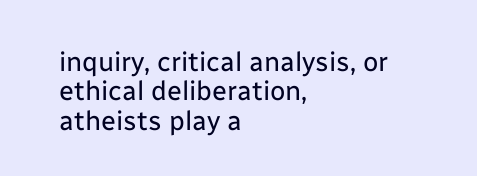inquiry, critical analysis, or ethical deliberation, atheists play a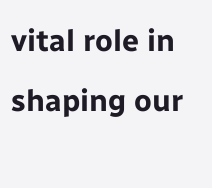vital role in shaping our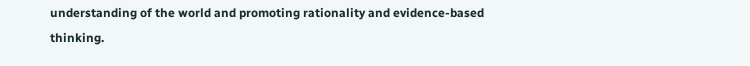understanding of the world and promoting rationality and evidence-based thinking.